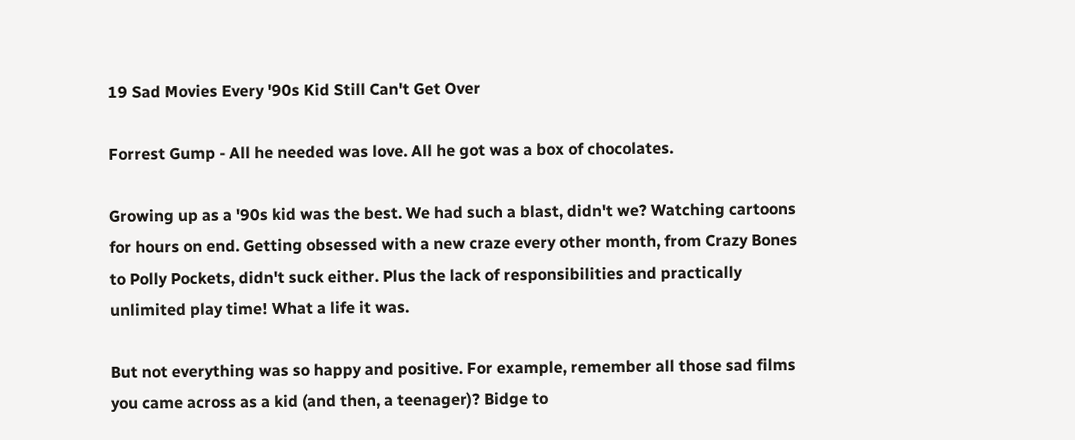19 Sad Movies Every '90s Kid Still Can't Get Over

Forrest Gump - All he needed was love. All he got was a box of chocolates.

Growing up as a '90s kid was the best. We had such a blast, didn't we? Watching cartoons for hours on end. Getting obsessed with a new craze every other month, from Crazy Bones to Polly Pockets, didn't suck either. Plus the lack of responsibilities and practically unlimited play time! What a life it was.

But not everything was so happy and positive. For example, remember all those sad films you came across as a kid (and then, a teenager)? Bidge to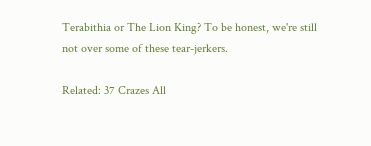Terabithia or The Lion King? To be honest, we're still not over some of these tear-jerkers.

Related: 37 Crazes All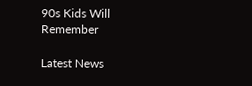90s Kids Will Remember

Latest News